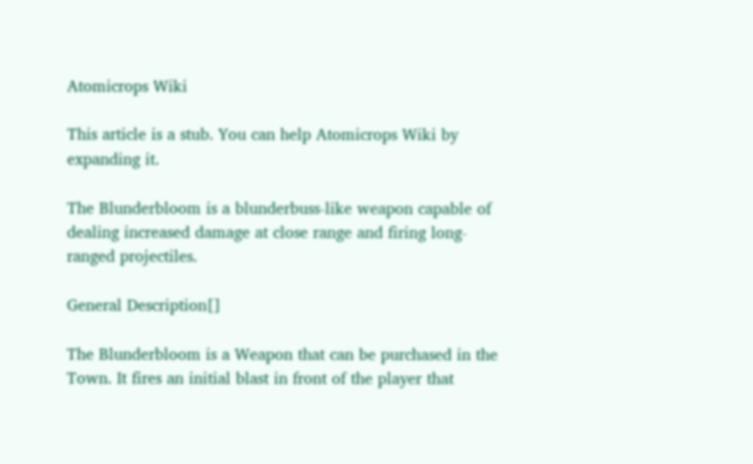Atomicrops Wiki

This article is a stub. You can help Atomicrops Wiki by expanding it.

The Blunderbloom is a blunderbuss-like weapon capable of dealing increased damage at close range and firing long-ranged projectiles.

General Description[]

The Blunderbloom is a Weapon that can be purchased in the Town. It fires an initial blast in front of the player that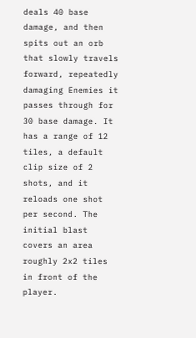deals 40 base damage, and then spits out an orb that slowly travels forward, repeatedly damaging Enemies it passes through for 30 base damage. It has a range of 12 tiles, a default clip size of 2 shots, and it reloads one shot per second. The initial blast covers an area roughly 2x2 tiles in front of the player.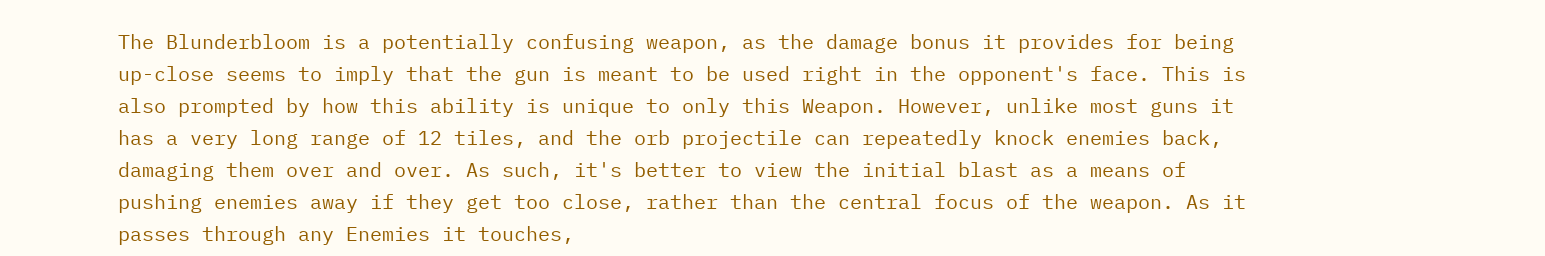The Blunderbloom is a potentially confusing weapon, as the damage bonus it provides for being up-close seems to imply that the gun is meant to be used right in the opponent's face. This is also prompted by how this ability is unique to only this Weapon. However, unlike most guns it has a very long range of 12 tiles, and the orb projectile can repeatedly knock enemies back, damaging them over and over. As such, it's better to view the initial blast as a means of pushing enemies away if they get too close, rather than the central focus of the weapon. As it passes through any Enemies it touches,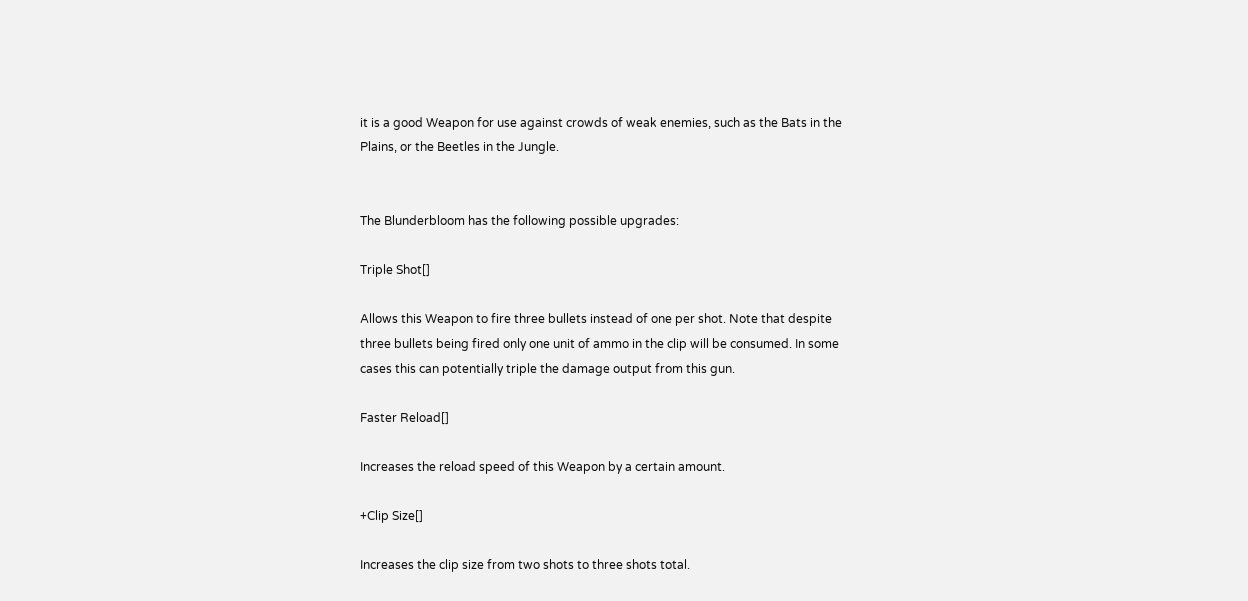it is a good Weapon for use against crowds of weak enemies, such as the Bats in the Plains, or the Beetles in the Jungle.


The Blunderbloom has the following possible upgrades:

Triple Shot[]

Allows this Weapon to fire three bullets instead of one per shot. Note that despite three bullets being fired only one unit of ammo in the clip will be consumed. In some cases this can potentially triple the damage output from this gun.

Faster Reload[]

Increases the reload speed of this Weapon by a certain amount.

+Clip Size[]

Increases the clip size from two shots to three shots total.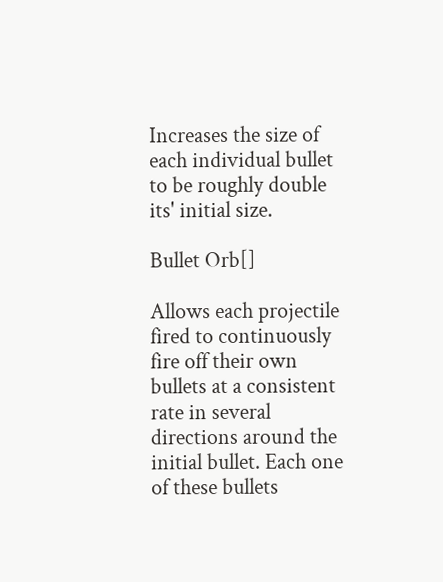Increases the size of each individual bullet to be roughly double its' initial size.

Bullet Orb[]

Allows each projectile fired to continuously fire off their own bullets at a consistent rate in several directions around the initial bullet. Each one of these bullets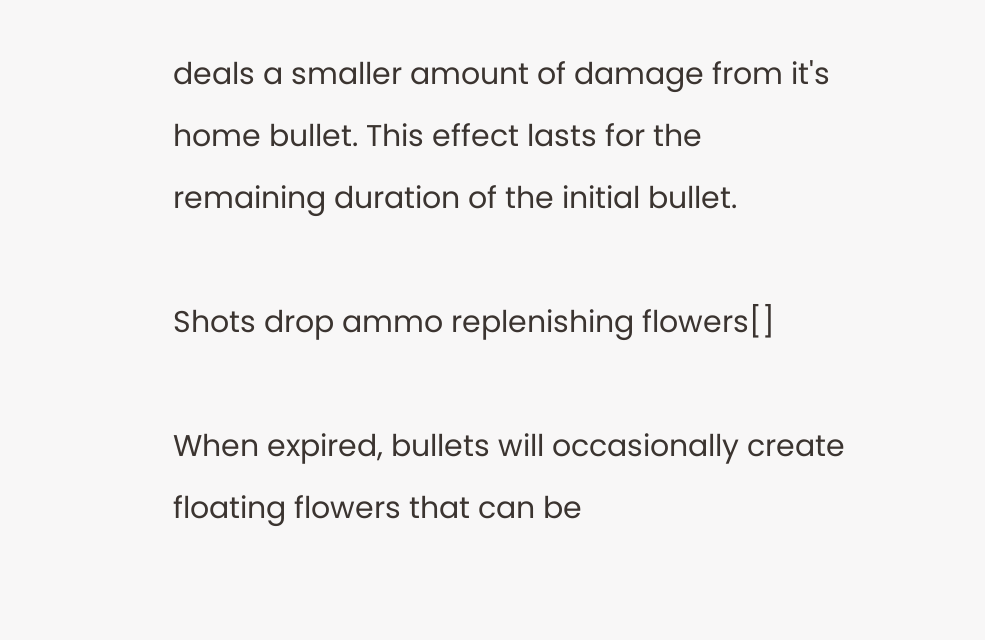deals a smaller amount of damage from it's home bullet. This effect lasts for the remaining duration of the initial bullet.

Shots drop ammo replenishing flowers[]

When expired, bullets will occasionally create floating flowers that can be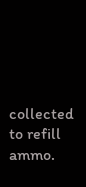collected to refill ammo.